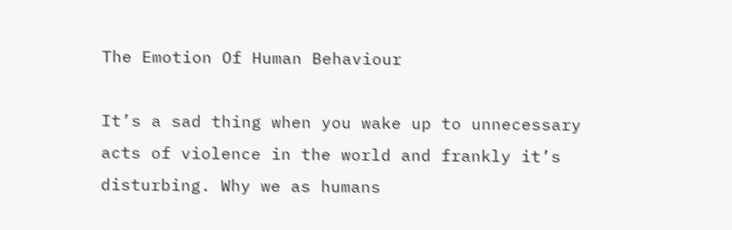The Emotion Of Human Behaviour

It’s a sad thing when you wake up to unnecessary acts of violence in the world and frankly it’s disturbing. Why we as humans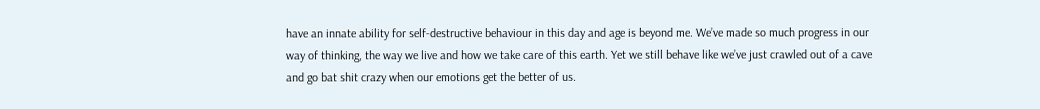have an innate ability for self-destructive behaviour in this day and age is beyond me. We’ve made so much progress in our way of thinking, the way we live and how we take care of this earth. Yet we still behave like we’ve just crawled out of a cave and go bat shit crazy when our emotions get the better of us.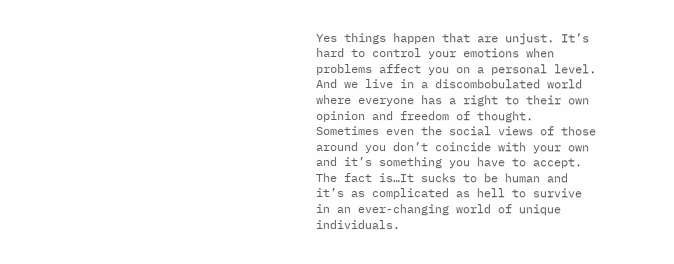Yes things happen that are unjust. It’s hard to control your emotions when problems affect you on a personal level. And we live in a discombobulated world where everyone has a right to their own opinion and freedom of thought. Sometimes even the social views of those around you don’t coincide with your own and it’s something you have to accept. The fact is…It sucks to be human and it’s as complicated as hell to survive in an ever-changing world of unique individuals.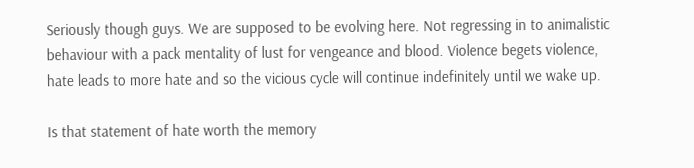Seriously though guys. We are supposed to be evolving here. Not regressing in to animalistic behaviour with a pack mentality of lust for vengeance and blood. Violence begets violence, hate leads to more hate and so the vicious cycle will continue indefinitely until we wake up.

Is that statement of hate worth the memory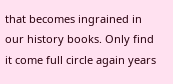that becomes ingrained in our history books. Only find it come full circle again years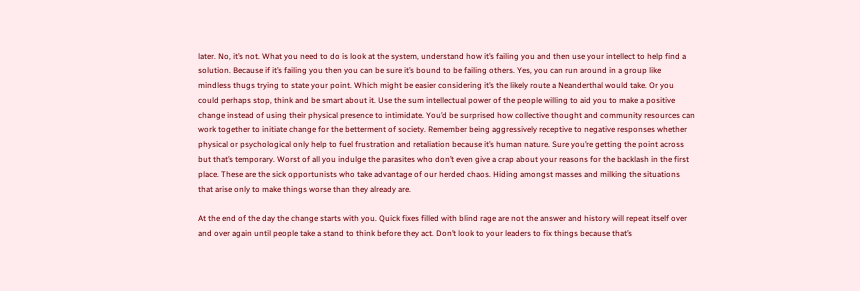later. No, it’s not. What you need to do is look at the system, understand how it’s failing you and then use your intellect to help find a solution. Because if it’s failing you then you can be sure it’s bound to be failing others. Yes, you can run around in a group like mindless thugs trying to state your point. Which might be easier considering it’s the likely route a Neanderthal would take. Or you could perhaps stop, think and be smart about it. Use the sum intellectual power of the people willing to aid you to make a positive change instead of using their physical presence to intimidate. You’d be surprised how collective thought and community resources can work together to initiate change for the betterment of society. Remember being aggressively receptive to negative responses whether physical or psychological only help to fuel frustration and retaliation because it’s human nature. Sure you’re getting the point across but that’s temporary. Worst of all you indulge the parasites who don’t even give a crap about your reasons for the backlash in the first place. These are the sick opportunists who take advantage of our herded chaos. Hiding amongst masses and milking the situations that arise only to make things worse than they already are.

At the end of the day the change starts with you. Quick fixes filled with blind rage are not the answer and history will repeat itself over and over again until people take a stand to think before they act. Don’t look to your leaders to fix things because that’s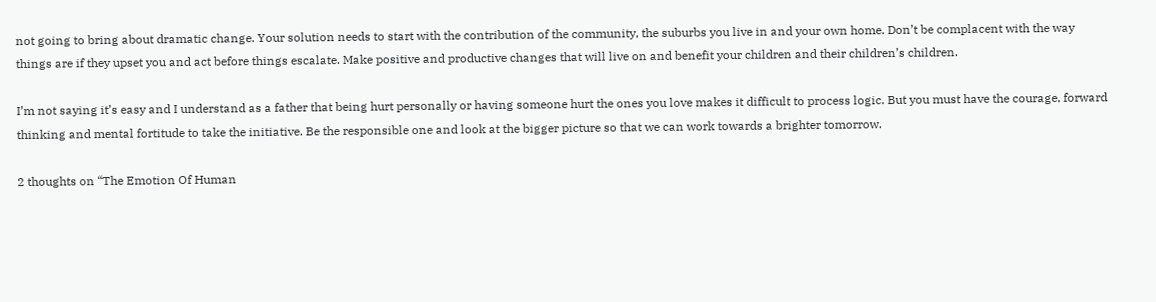not going to bring about dramatic change. Your solution needs to start with the contribution of the community, the suburbs you live in and your own home. Don’t be complacent with the way things are if they upset you and act before things escalate. Make positive and productive changes that will live on and benefit your children and their children’s children.

I’m not saying it’s easy and I understand as a father that being hurt personally or having someone hurt the ones you love makes it difficult to process logic. But you must have the courage, forward thinking and mental fortitude to take the initiative. Be the responsible one and look at the bigger picture so that we can work towards a brighter tomorrow.

2 thoughts on “The Emotion Of Human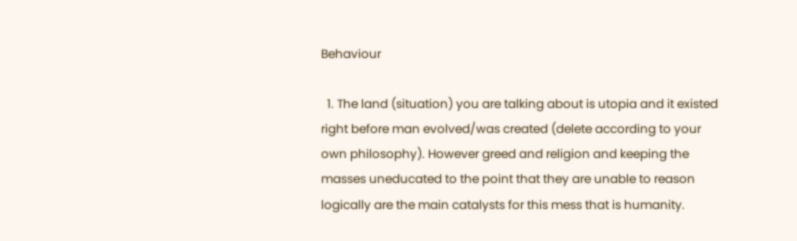Behaviour

  1. The land (situation) you are talking about is utopia and it existed right before man evolved/was created (delete according to your own philosophy). However greed and religion and keeping the masses uneducated to the point that they are unable to reason logically are the main catalysts for this mess that is humanity.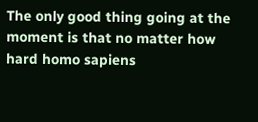The only good thing going at the moment is that no matter how hard homo sapiens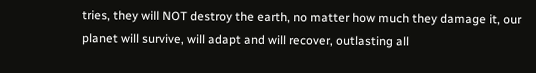tries, they will NOT destroy the earth, no matter how much they damage it, our planet will survive, will adapt and will recover, outlasting all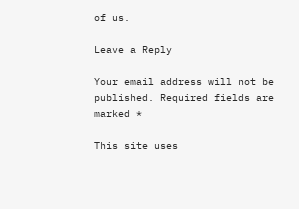of us.

Leave a Reply

Your email address will not be published. Required fields are marked *

This site uses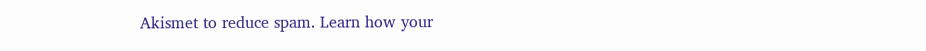Akismet to reduce spam. Learn how your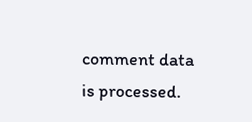comment data is processed.